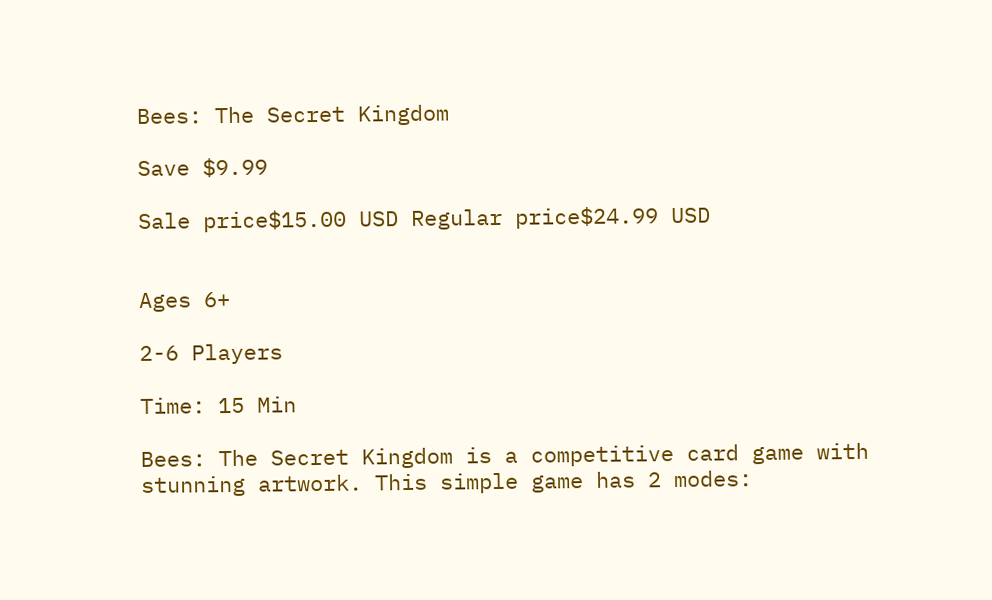Bees: The Secret Kingdom

Save $9.99

Sale price$15.00 USD Regular price$24.99 USD


Ages 6+

2-6 Players

Time: 15 Min

Bees: The Secret Kingdom is a competitive card game with stunning artwork. This simple game has 2 modes: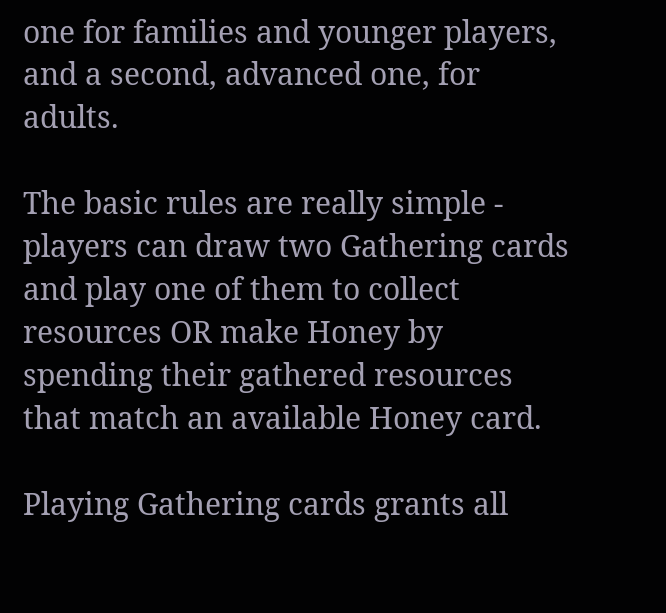one for families and younger players, and a second, advanced one, for adults.

The basic rules are really simple - players can draw two Gathering cards and play one of them to collect resources OR make Honey by spending their gathered resources that match an available Honey card.

Playing Gathering cards grants all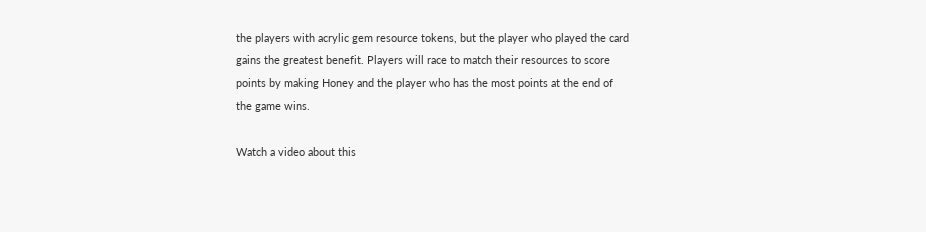the players with acrylic gem resource tokens, but the player who played the card gains the greatest benefit. Players will race to match their resources to score points by making Honey and the player who has the most points at the end of the game wins.

Watch a video about this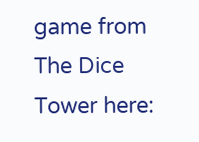game from The Dice Tower here: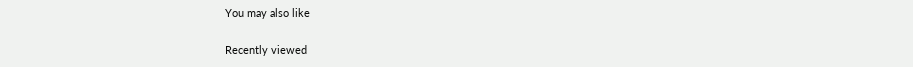You may also like

Recently viewed